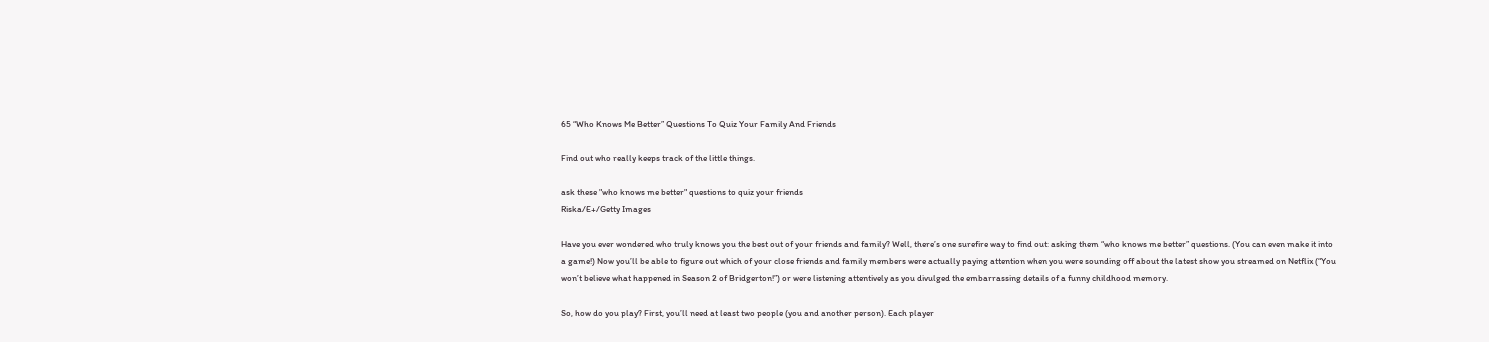65 “Who Knows Me Better” Questions To Quiz Your Family And Friends

Find out who really keeps track of the little things.

ask these "who knows me better" questions to quiz your friends
Riska/E+/Getty Images

Have you ever wondered who truly knows you the best out of your friends and family? Well, there’s one surefire way to find out: asking them “who knows me better” questions. (You can even make it into a game!) Now you’ll be able to figure out which of your close friends and family members were actually paying attention when you were sounding off about the latest show you streamed on Netflix (“You won’t believe what happened in Season 2 of Bridgerton!”) or were listening attentively as you divulged the embarrassing details of a funny childhood memory.

So, how do you play? First, you’ll need at least two people (you and another person). Each player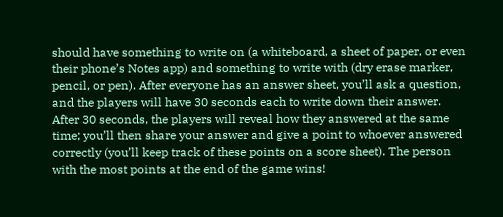should have something to write on (a whiteboard, a sheet of paper, or even their phone’s Notes app) and something to write with (dry erase marker, pencil, or pen). After everyone has an answer sheet, you’ll ask a question, and the players will have 30 seconds each to write down their answer. After 30 seconds, the players will reveal how they answered at the same time; you’ll then share your answer and give a point to whoever answered correctly (you’ll keep track of these points on a score sheet). The person with the most points at the end of the game wins!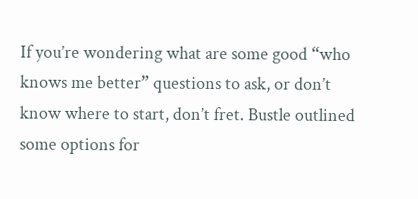If you’re wondering what are some good “who knows me better” questions to ask, or don’t know where to start, don’t fret. Bustle outlined some options for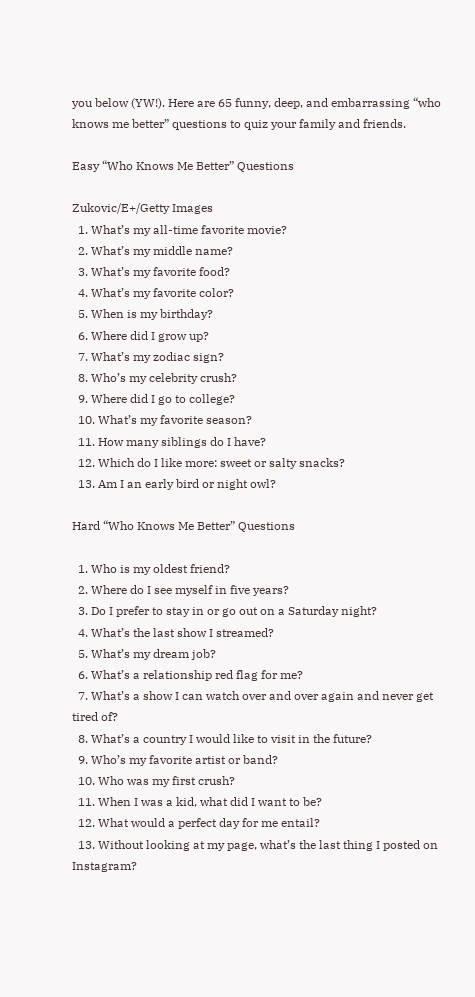you below (YW!). Here are 65 funny, deep, and embarrassing “who knows me better” questions to quiz your family and friends.

Easy “Who Knows Me Better” Questions

Zukovic/E+/Getty Images
  1. What’s my all-time favorite movie?
  2. What’s my middle name?
  3. What’s my favorite food?
  4. What’s my favorite color?
  5. When is my birthday?
  6. Where did I grow up?
  7. What’s my zodiac sign?
  8. Who’s my celebrity crush?
  9. Where did I go to college?
  10. What’s my favorite season?
  11. How many siblings do I have?
  12. Which do I like more: sweet or salty snacks?
  13. Am I an early bird or night owl?

Hard “Who Knows Me Better” Questions

  1. Who is my oldest friend?
  2. Where do I see myself in five years?
  3. Do I prefer to stay in or go out on a Saturday night?
  4. What’s the last show I streamed?
  5. What’s my dream job?
  6. What’s a relationship red flag for me?
  7. What’s a show I can watch over and over again and never get tired of?
  8. What’s a country I would like to visit in the future?
  9. Who’s my favorite artist or band?
  10. Who was my first crush?
  11. When I was a kid, what did I want to be?
  12. What would a perfect day for me entail?
  13. Without looking at my page, what’s the last thing I posted on Instagram?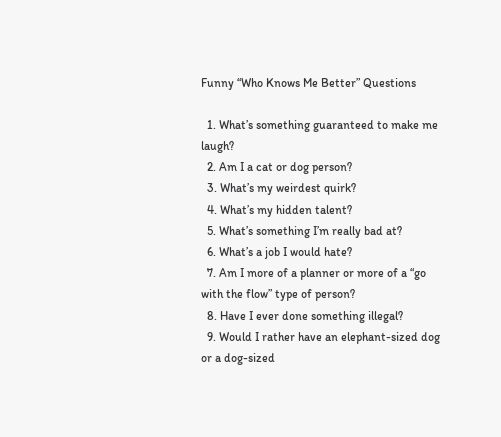Funny “Who Knows Me Better” Questions

  1. What’s something guaranteed to make me laugh?
  2. Am I a cat or dog person?
  3. What’s my weirdest quirk?
  4. What’s my hidden talent?
  5. What’s something I’m really bad at?
  6. What’s a job I would hate?
  7. Am I more of a planner or more of a “go with the flow” type of person?
  8. Have I ever done something illegal?
  9. Would I rather have an elephant-sized dog or a dog-sized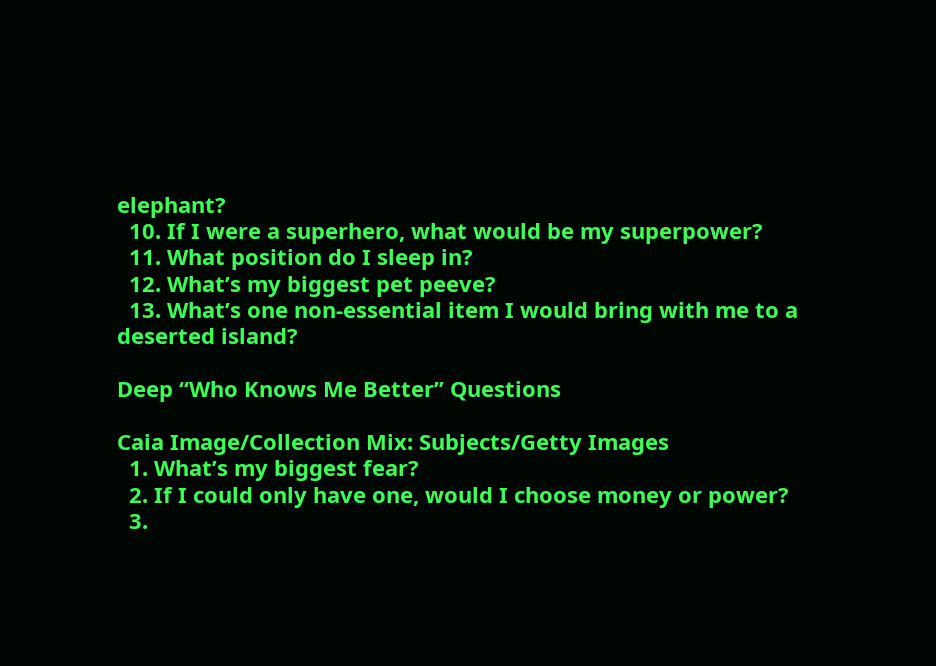elephant?
  10. If I were a superhero, what would be my superpower?
  11. What position do I sleep in?
  12. What’s my biggest pet peeve?
  13. What’s one non-essential item I would bring with me to a deserted island?

Deep “Who Knows Me Better” Questions

Caia Image/Collection Mix: Subjects/Getty Images
  1. What’s my biggest fear?
  2. If I could only have one, would I choose money or power?
  3.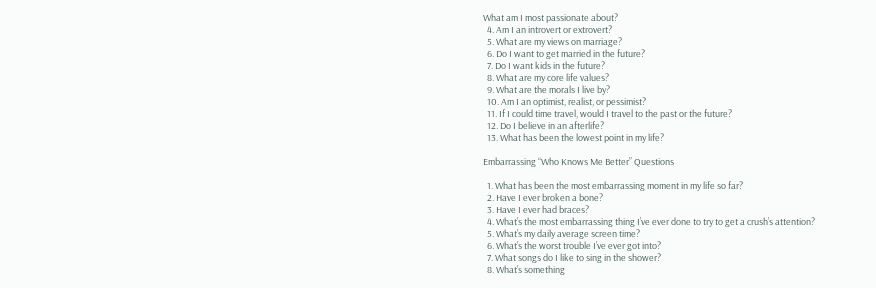What am I most passionate about?
  4. Am I an introvert or extrovert?
  5. What are my views on marriage?
  6. Do I want to get married in the future?
  7. Do I want kids in the future?
  8. What are my core life values?
  9. What are the morals I live by?
  10. Am I an optimist, realist, or pessimist?
  11. If I could time travel, would I travel to the past or the future?
  12. Do I believe in an afterlife?
  13. What has been the lowest point in my life?

Embarrassing “Who Knows Me Better” Questions

  1. What has been the most embarrassing moment in my life so far?
  2. Have I ever broken a bone?
  3. Have I ever had braces?
  4. What’s the most embarrassing thing I’ve ever done to try to get a crush’s attention?
  5. What’s my daily average screen time?
  6. What’s the worst trouble I’ve ever got into?
  7. What songs do I like to sing in the shower?
  8. What’s something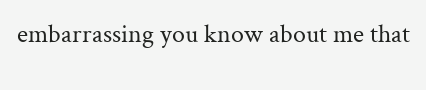embarrassing you know about me that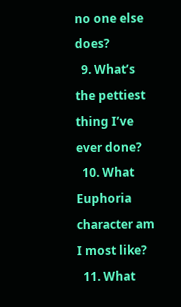no one else does?
  9. What’s the pettiest thing I’ve ever done?
  10. What Euphoria character am I most like?
  11. What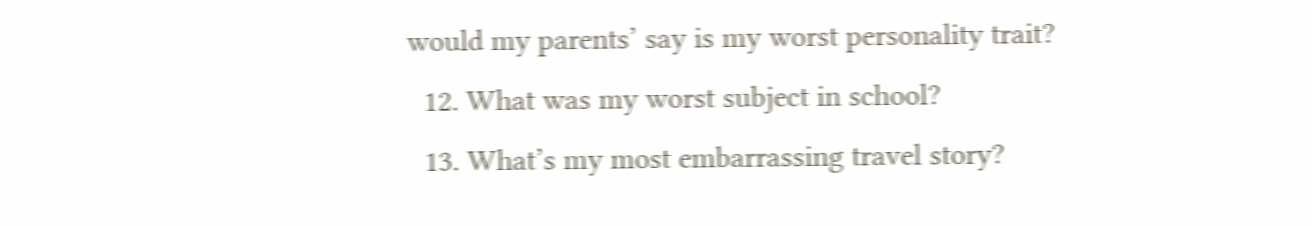would my parents’ say is my worst personality trait?
  12. What was my worst subject in school?
  13. What’s my most embarrassing travel story?